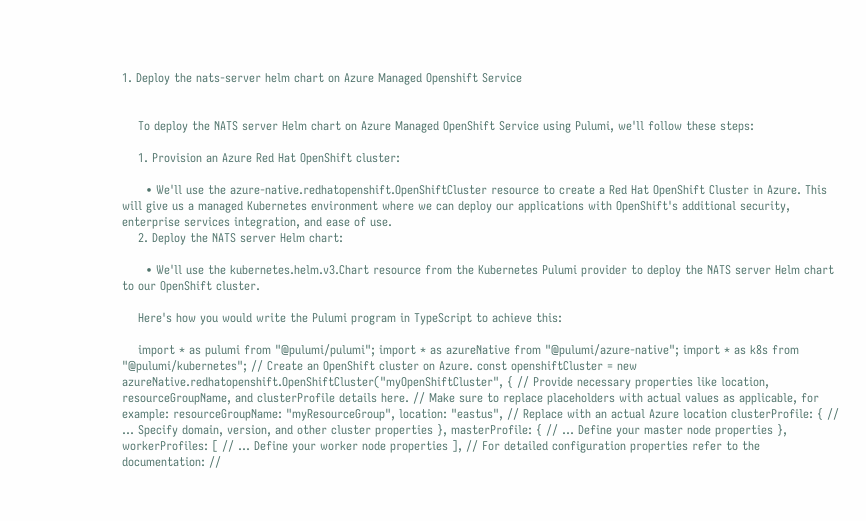1. Deploy the nats-server helm chart on Azure Managed Openshift Service


    To deploy the NATS server Helm chart on Azure Managed OpenShift Service using Pulumi, we'll follow these steps:

    1. Provision an Azure Red Hat OpenShift cluster:

      • We'll use the azure-native.redhatopenshift.OpenShiftCluster resource to create a Red Hat OpenShift Cluster in Azure. This will give us a managed Kubernetes environment where we can deploy our applications with OpenShift's additional security, enterprise services integration, and ease of use.
    2. Deploy the NATS server Helm chart:

      • We'll use the kubernetes.helm.v3.Chart resource from the Kubernetes Pulumi provider to deploy the NATS server Helm chart to our OpenShift cluster.

    Here's how you would write the Pulumi program in TypeScript to achieve this:

    import * as pulumi from "@pulumi/pulumi"; import * as azureNative from "@pulumi/azure-native"; import * as k8s from "@pulumi/kubernetes"; // Create an OpenShift cluster on Azure. const openshiftCluster = new azureNative.redhatopenshift.OpenShiftCluster("myOpenShiftCluster", { // Provide necessary properties like location, resourceGroupName, and clusterProfile details here. // Make sure to replace placeholders with actual values as applicable, for example: resourceGroupName: "myResourceGroup", location: "eastus", // Replace with an actual Azure location clusterProfile: { // ... Specify domain, version, and other cluster properties }, masterProfile: { // ... Define your master node properties }, workerProfiles: [ // ... Define your worker node properties ], // For detailed configuration properties refer to the documentation: //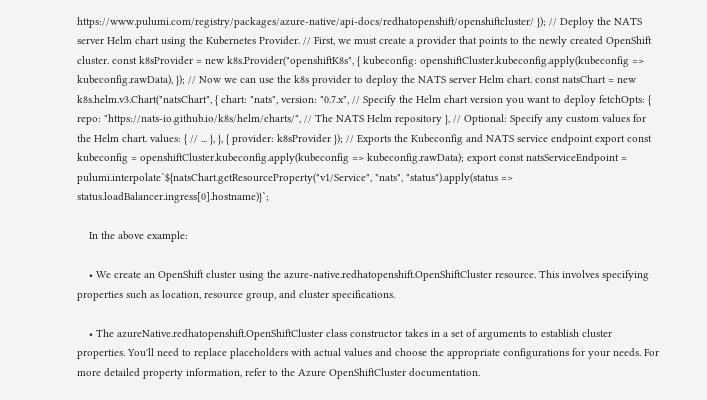https://www.pulumi.com/registry/packages/azure-native/api-docs/redhatopenshift/openshiftcluster/ }); // Deploy the NATS server Helm chart using the Kubernetes Provider. // First, we must create a provider that points to the newly created OpenShift cluster. const k8sProvider = new k8s.Provider("openshiftK8s", { kubeconfig: openshiftCluster.kubeconfig.apply(kubeconfig => kubeconfig.rawData), }); // Now we can use the k8s provider to deploy the NATS server Helm chart. const natsChart = new k8s.helm.v3.Chart("natsChart", { chart: "nats", version: "0.7.x", // Specify the Helm chart version you want to deploy fetchOpts: { repo: "https://nats-io.github.io/k8s/helm/charts/", // The NATS Helm repository }, // Optional: Specify any custom values for the Helm chart. values: { // ... }, }, { provider: k8sProvider }); // Exports the Kubeconfig and NATS service endpoint export const kubeconfig = openshiftCluster.kubeconfig.apply(kubeconfig => kubeconfig.rawData); export const natsServiceEndpoint = pulumi.interpolate`${natsChart.getResourceProperty("v1/Service", "nats", "status").apply(status => status.loadBalancer.ingress[0].hostname)}`;

    In the above example:

    • We create an OpenShift cluster using the azure-native.redhatopenshift.OpenShiftCluster resource. This involves specifying properties such as location, resource group, and cluster specifications.

    • The azureNative.redhatopenshift.OpenShiftCluster class constructor takes in a set of arguments to establish cluster properties. You'll need to replace placeholders with actual values and choose the appropriate configurations for your needs. For more detailed property information, refer to the Azure OpenShiftCluster documentation.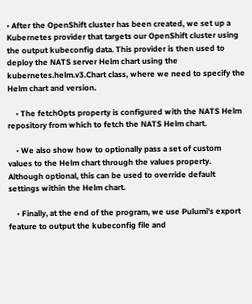• After the OpenShift cluster has been created, we set up a Kubernetes provider that targets our OpenShift cluster using the output kubeconfig data. This provider is then used to deploy the NATS server Helm chart using the kubernetes.helm.v3.Chart class, where we need to specify the Helm chart and version.

    • The fetchOpts property is configured with the NATS Helm repository from which to fetch the NATS Helm chart.

    • We also show how to optionally pass a set of custom values to the Helm chart through the values property. Although optional, this can be used to override default settings within the Helm chart.

    • Finally, at the end of the program, we use Pulumi's export feature to output the kubeconfig file and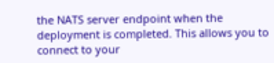the NATS server endpoint when the deployment is completed. This allows you to connect to your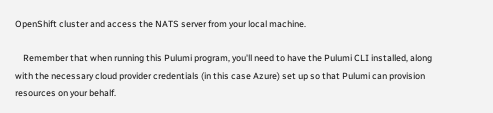OpenShift cluster and access the NATS server from your local machine.

    Remember that when running this Pulumi program, you'll need to have the Pulumi CLI installed, along with the necessary cloud provider credentials (in this case Azure) set up so that Pulumi can provision resources on your behalf.